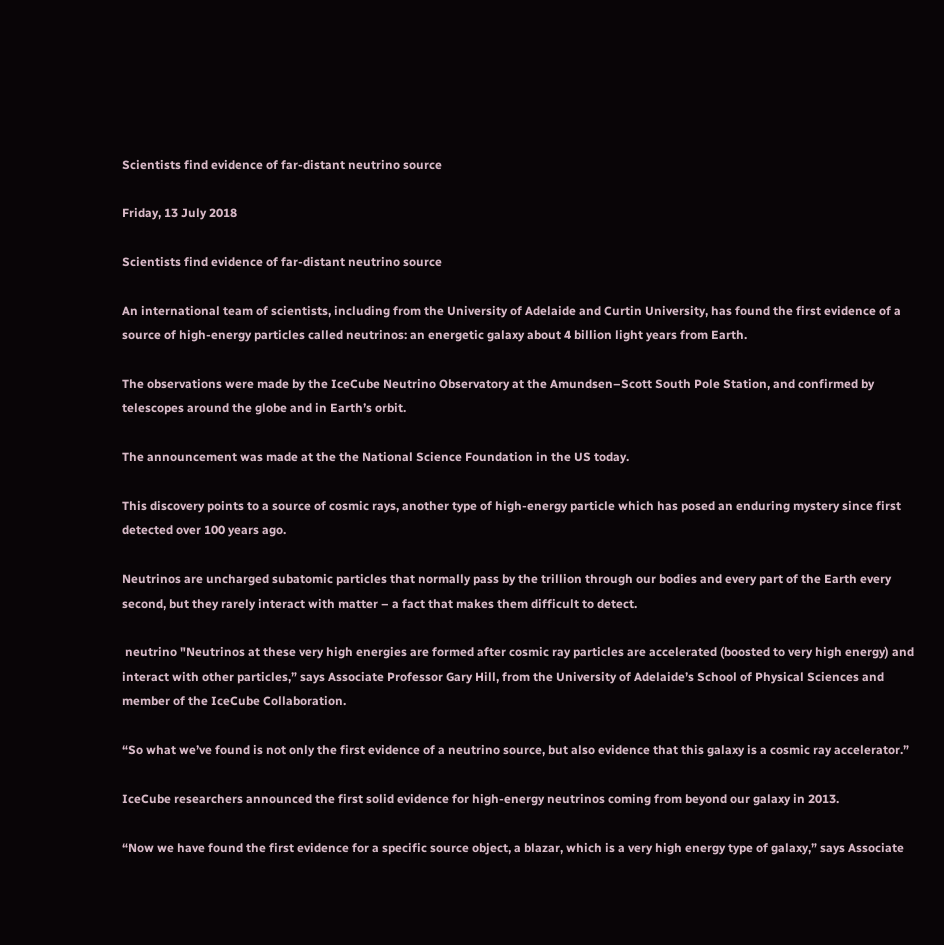Scientists find evidence of far-distant neutrino source

Friday, 13 July 2018

Scientists find evidence of far-distant neutrino source

An international team of scientists, including from the University of Adelaide and Curtin University, has found the first evidence of a source of high-energy particles called neutrinos: an energetic galaxy about 4 billion light years from Earth.

The observations were made by the IceCube Neutrino Observatory at the Amundsen–Scott South Pole Station, and confirmed by telescopes around the globe and in Earth’s orbit.

The announcement was made at the the National Science Foundation in the US today.

This discovery points to a source of cosmic rays, another type of high-energy particle which has posed an enduring mystery since first detected over 100 years ago.

Neutrinos are uncharged subatomic particles that normally pass by the trillion through our bodies and every part of the Earth every second, but they rarely interact with matter – a fact that makes them difficult to detect.

 neutrino "Neutrinos at these very high energies are formed after cosmic ray particles are accelerated (boosted to very high energy) and interact with other particles,” says Associate Professor Gary Hill, from the University of Adelaide’s School of Physical Sciences and member of the IceCube Collaboration.

“So what we’ve found is not only the first evidence of a neutrino source, but also evidence that this galaxy is a cosmic ray accelerator.”

IceCube researchers announced the first solid evidence for high-energy neutrinos coming from beyond our galaxy in 2013.

“Now we have found the first evidence for a specific source object, a blazar, which is a very high energy type of galaxy,” says Associate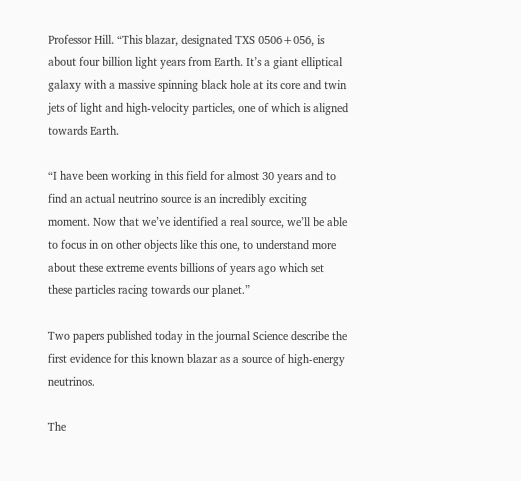Professor Hill. “This blazar, designated TXS 0506+056, is about four billion light years from Earth. It’s a giant elliptical galaxy with a massive spinning black hole at its core and twin jets of light and high-velocity particles, one of which is aligned towards Earth.

“I have been working in this field for almost 30 years and to find an actual neutrino source is an incredibly exciting moment. Now that we’ve identified a real source, we’ll be able to focus in on other objects like this one, to understand more about these extreme events billions of years ago which set these particles racing towards our planet.”

Two papers published today in the journal Science describe the first evidence for this known blazar as a source of high-energy neutrinos.

The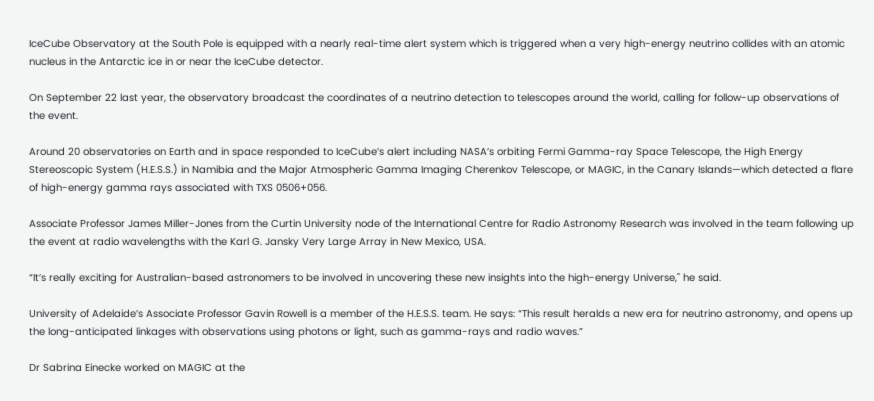IceCube Observatory at the South Pole is equipped with a nearly real-time alert system which is triggered when a very high-energy neutrino collides with an atomic nucleus in the Antarctic ice in or near the IceCube detector.

On September 22 last year, the observatory broadcast the coordinates of a neutrino detection to telescopes around the world, calling for follow-up observations of the event.

Around 20 observatories on Earth and in space responded to IceCube’s alert including NASA’s orbiting Fermi Gamma-ray Space Telescope, the High Energy Stereoscopic System (H.E.S.S.) in Namibia and the Major Atmospheric Gamma Imaging Cherenkov Telescope, or MAGIC, in the Canary Islands—which detected a flare of high-energy gamma rays associated with TXS 0506+056.

Associate Professor James Miller-Jones from the Curtin University node of the International Centre for Radio Astronomy Research was involved in the team following up the event at radio wavelengths with the Karl G. Jansky Very Large Array in New Mexico, USA.

“It’s really exciting for Australian-based astronomers to be involved in uncovering these new insights into the high-energy Universe," he said.

University of Adelaide’s Associate Professor Gavin Rowell is a member of the H.E.S.S. team. He says: “This result heralds a new era for neutrino astronomy, and opens up the long-anticipated linkages with observations using photons or light, such as gamma-rays and radio waves.”

Dr Sabrina Einecke worked on MAGIC at the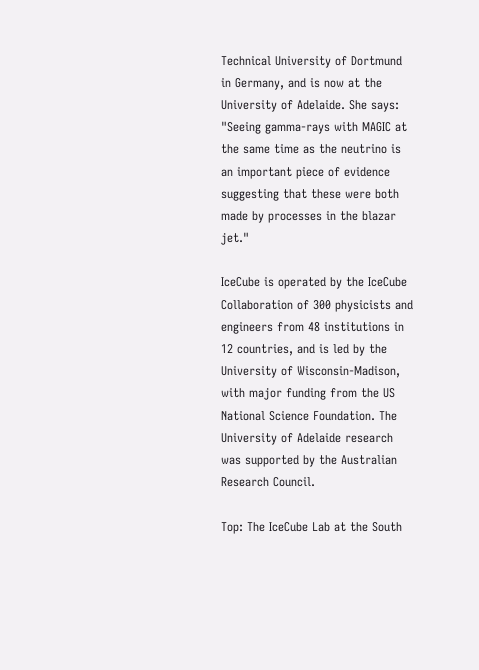Technical University of Dortmund in Germany, and is now at the University of Adelaide. She says: "Seeing gamma-rays with MAGIC at the same time as the neutrino is an important piece of evidence suggesting that these were both made by processes in the blazar jet."

IceCube is operated by the IceCube Collaboration of 300 physicists and engineers from 48 institutions in 12 countries, and is led by the University of Wisconsin-Madison, with major funding from the US National Science Foundation. The University of Adelaide research was supported by the Australian Research Council.

Top: The IceCube Lab at the South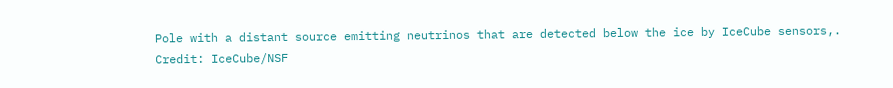Pole with a distant source emitting neutrinos that are detected below the ice by IceCube sensors,. Credit: IceCube/NSF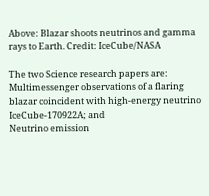Above: Blazar shoots neutrinos and gamma rays to Earth. Credit: IceCube/NASA

The two Science research papers are:
Multimessenger observations of a flaring blazar coincident with high-energy neutrino IceCube-170922A; and
Neutrino emission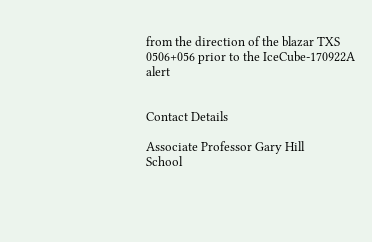from the direction of the blazar TXS 0506+056 prior to the IceCube-170922A alert


Contact Details

Associate Professor Gary Hill
School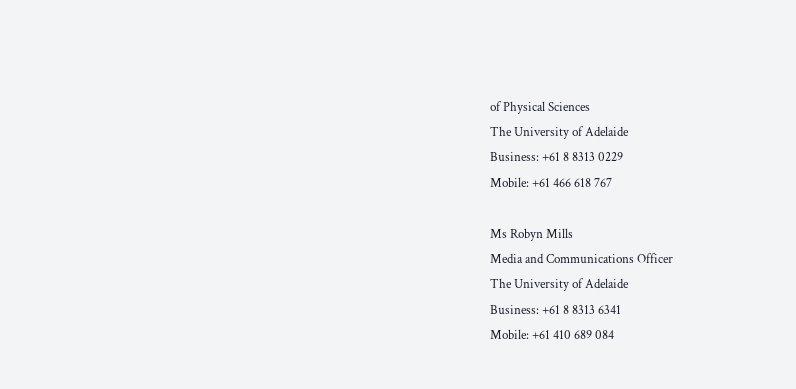of Physical Sciences
The University of Adelaide
Business: +61 8 8313 0229
Mobile: +61 466 618 767

Ms Robyn Mills
Media and Communications Officer
The University of Adelaide
Business: +61 8 8313 6341
Mobile: +61 410 689 084